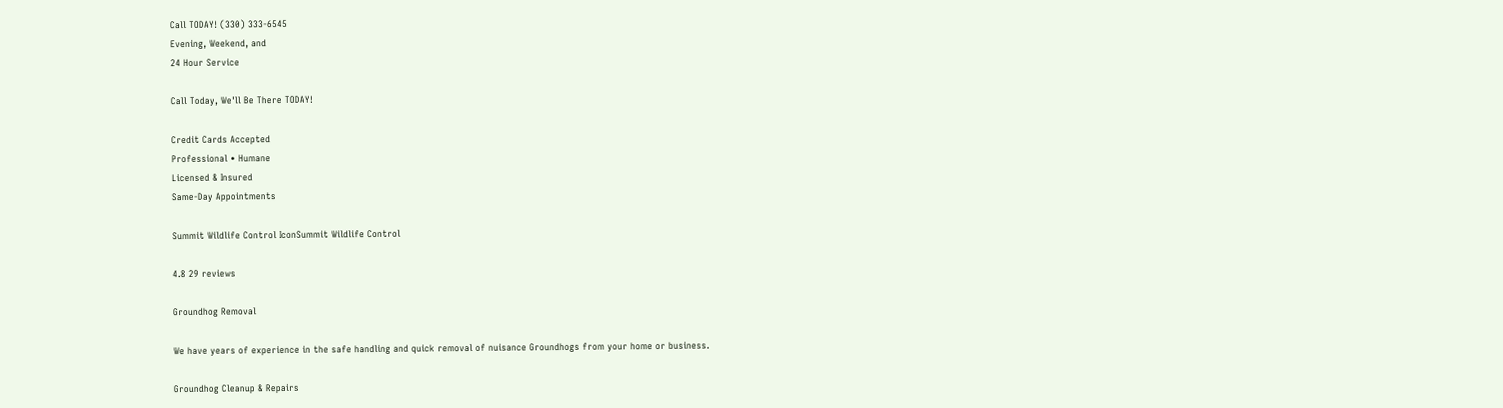Call TODAY! (330) 333-6545
Evening, Weekend, and
24 Hour Service

Call Today, We'll Be There TODAY!

Credit Cards Accepted
Professional • Humane
Licensed & Insured
Same-Day Appointments

Summit Wildlife Control IconSummit Wildlife Control

4.8 29 reviews

Groundhog Removal

We have years of experience in the safe handling and quick removal of nuisance Groundhogs from your home or business.

Groundhog Cleanup & Repairs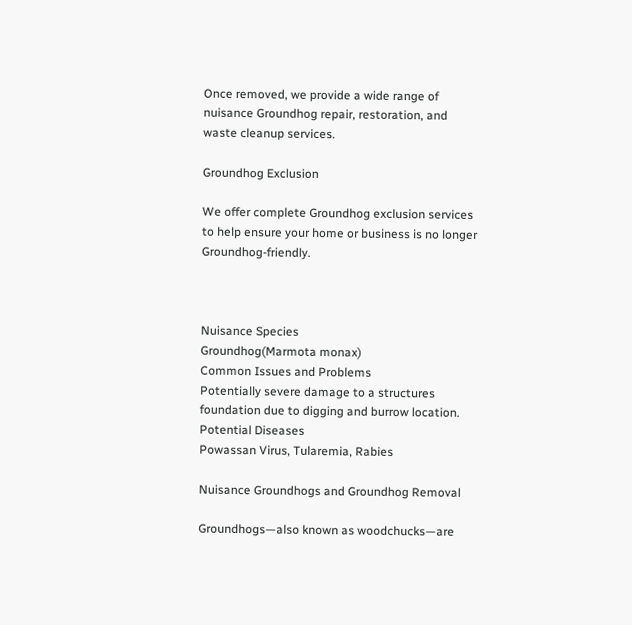Once removed, we provide a wide range of nuisance Groundhog repair, restoration, and waste cleanup services.

Groundhog Exclusion

We offer complete Groundhog exclusion services to help ensure your home or business is no longer Groundhog-friendly.



Nuisance Species
Groundhog(Marmota monax)
Common Issues and Problems
Potentially severe damage to a structures foundation due to digging and burrow location.
Potential Diseases
Powassan Virus, Tularemia, Rabies

Nuisance Groundhogs and Groundhog Removal

Groundhogs—also known as woodchucks—are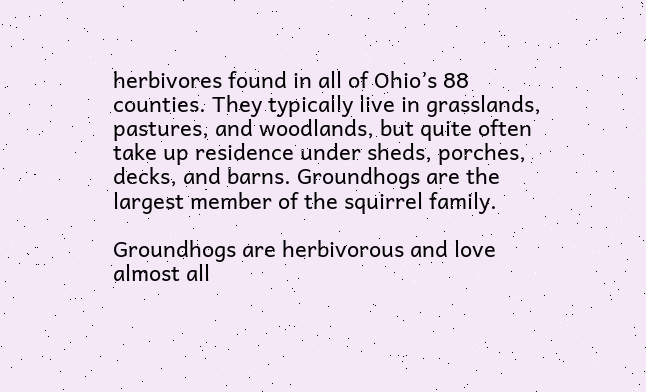herbivores found in all of Ohio’s 88 counties. They typically live in grasslands, pastures, and woodlands, but quite often take up residence under sheds, porches, decks, and barns. Groundhogs are the largest member of the squirrel family.

Groundhogs are herbivorous and love almost all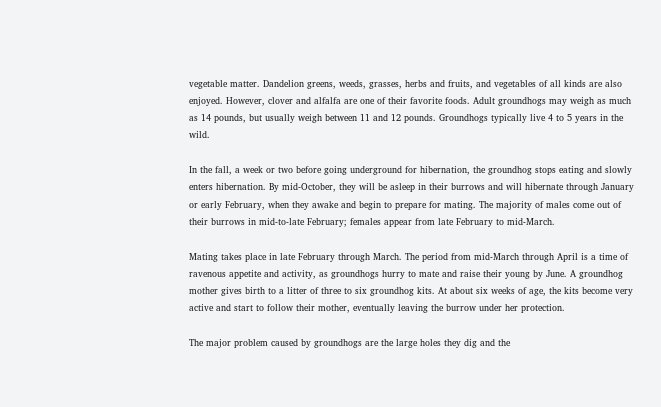vegetable matter. Dandelion greens, weeds, grasses, herbs and fruits, and vegetables of all kinds are also enjoyed. However, clover and alfalfa are one of their favorite foods. Adult groundhogs may weigh as much as 14 pounds, but usually weigh between 11 and 12 pounds. Groundhogs typically live 4 to 5 years in the wild.

In the fall, a week or two before going underground for hibernation, the groundhog stops eating and slowly enters hibernation. By mid-October, they will be asleep in their burrows and will hibernate through January or early February, when they awake and begin to prepare for mating. The majority of males come out of their burrows in mid-to-late February; females appear from late February to mid-March.

Mating takes place in late February through March. The period from mid-March through April is a time of ravenous appetite and activity, as groundhogs hurry to mate and raise their young by June. A groundhog mother gives birth to a litter of three to six groundhog kits. At about six weeks of age, the kits become very active and start to follow their mother, eventually leaving the burrow under her protection.

The major problem caused by groundhogs are the large holes they dig and the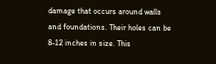damage that occurs around walls and foundations. Their holes can be 8-12 inches in size. This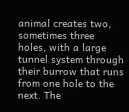animal creates two, sometimes three holes, with a large tunnel system through their burrow that runs from one hole to the next. The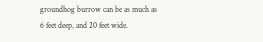groundhog burrow can be as much as 6 feet deep, and 20 feet wide.